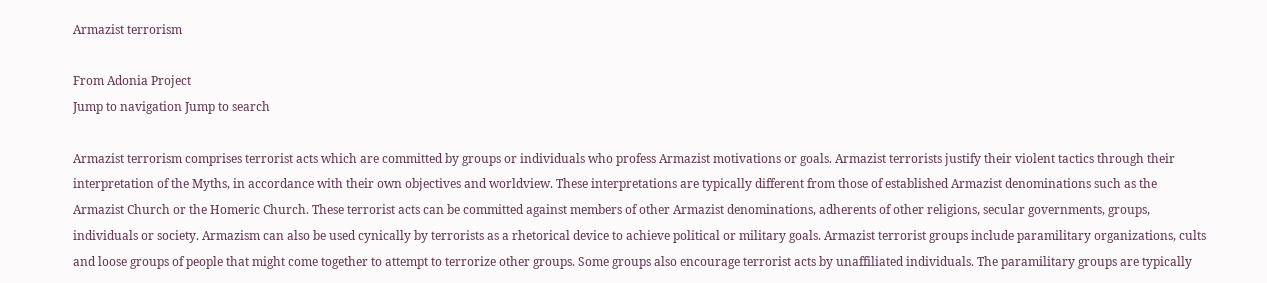Armazist terrorism

From Adonia Project
Jump to navigation Jump to search

Armazist terrorism comprises terrorist acts which are committed by groups or individuals who profess Armazist motivations or goals. Armazist terrorists justify their violent tactics through their interpretation of the Myths, in accordance with their own objectives and worldview. These interpretations are typically different from those of established Armazist denominations such as the Armazist Church or the Homeric Church. These terrorist acts can be committed against members of other Armazist denominations, adherents of other religions, secular governments, groups, individuals or society. Armazism can also be used cynically by terrorists as a rhetorical device to achieve political or military goals. Armazist terrorist groups include paramilitary organizations, cults and loose groups of people that might come together to attempt to terrorize other groups. Some groups also encourage terrorist acts by unaffiliated individuals. The paramilitary groups are typically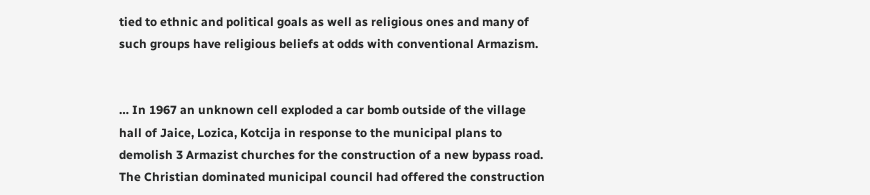tied to ethnic and political goals as well as religious ones and many of such groups have religious beliefs at odds with conventional Armazism.


… In 1967 an unknown cell exploded a car bomb outside of the village hall of Jaice, Lozica, Kotcija in response to the municipal plans to demolish 3 Armazist churches for the construction of a new bypass road. The Christian dominated municipal council had offered the construction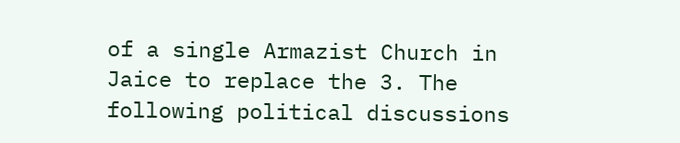of a single Armazist Church in Jaice to replace the 3. The following political discussions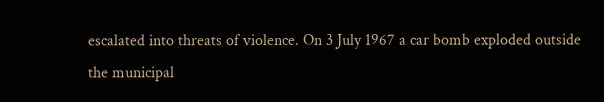escalated into threats of violence. On 3 July 1967 a car bomb exploded outside the municipal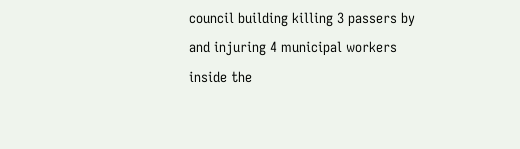council building killing 3 passers by and injuring 4 municipal workers inside the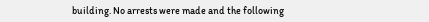building. No arrests were made and the following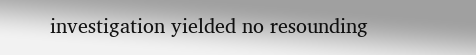investigation yielded no resounding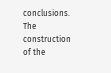conclusions. The construction of the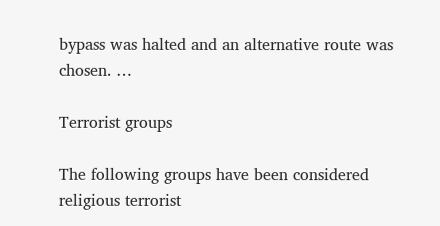bypass was halted and an alternative route was chosen. …

Terrorist groups

The following groups have been considered religious terrorist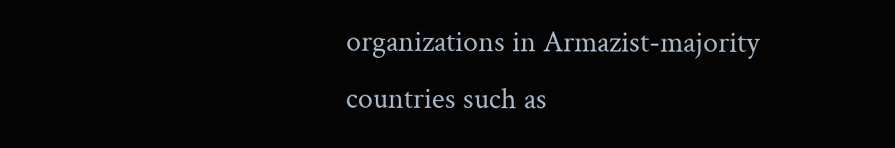organizations in Armazist-majority countries such as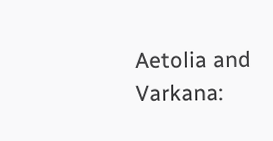Aetolia and Varkana: